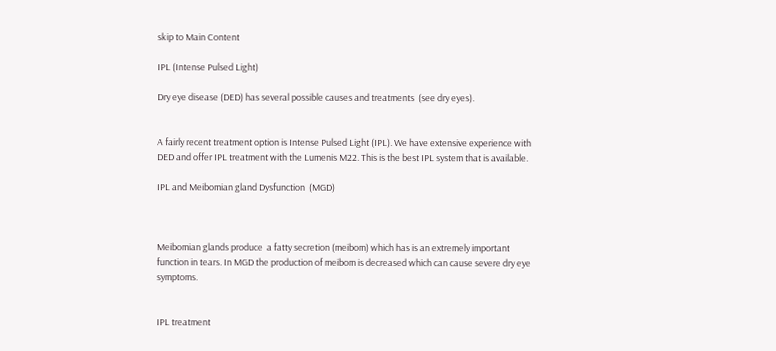skip to Main Content

IPL (Intense Pulsed Light)

Dry eye disease (DED) has several possible causes and treatments  (see dry eyes).


A fairly recent treatment option is Intense Pulsed Light (IPL). We have extensive experience with DED and offer IPL treatment with the Lumenis M22. This is the best IPL system that is available.

IPL and Meibomian gland Dysfunction  (MGD)



Meibomian glands produce  a fatty secretion (meibom) which has is an extremely important function in tears. In MGD the production of meibom is decreased which can cause severe dry eye symptoms.


IPL treatment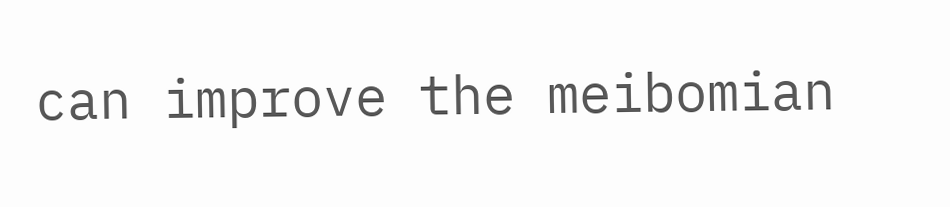can improve the meibomian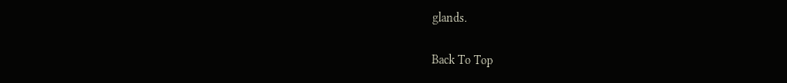glands.

Back To Top